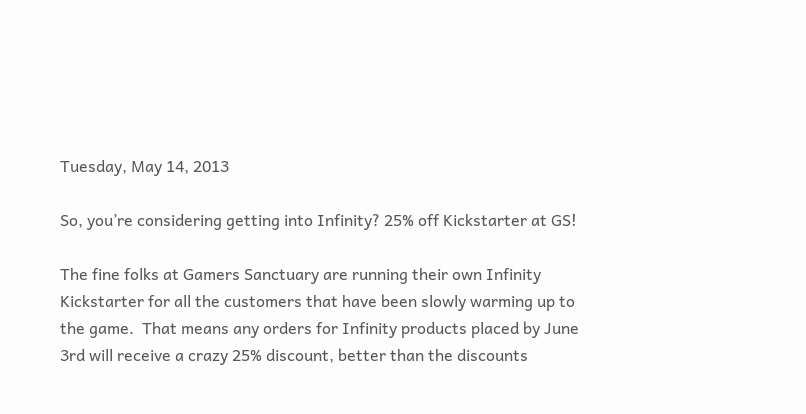Tuesday, May 14, 2013

So, you’re considering getting into Infinity? 25% off Kickstarter at GS!

The fine folks at Gamers Sanctuary are running their own Infinity Kickstarter for all the customers that have been slowly warming up to the game.  That means any orders for Infinity products placed by June 3rd will receive a crazy 25% discount, better than the discounts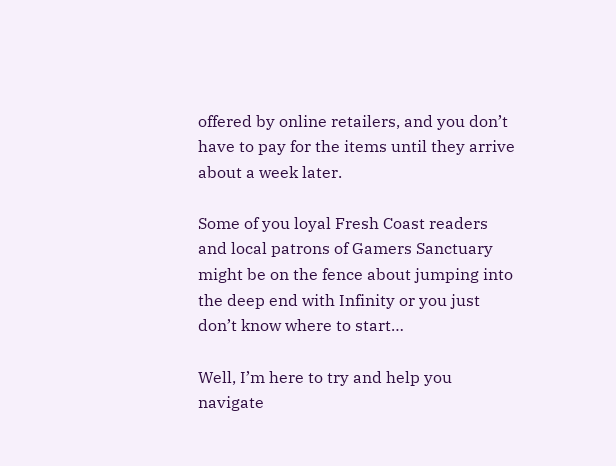offered by online retailers, and you don’t have to pay for the items until they arrive about a week later.

Some of you loyal Fresh Coast readers and local patrons of Gamers Sanctuary might be on the fence about jumping into the deep end with Infinity or you just don’t know where to start…

Well, I’m here to try and help you navigate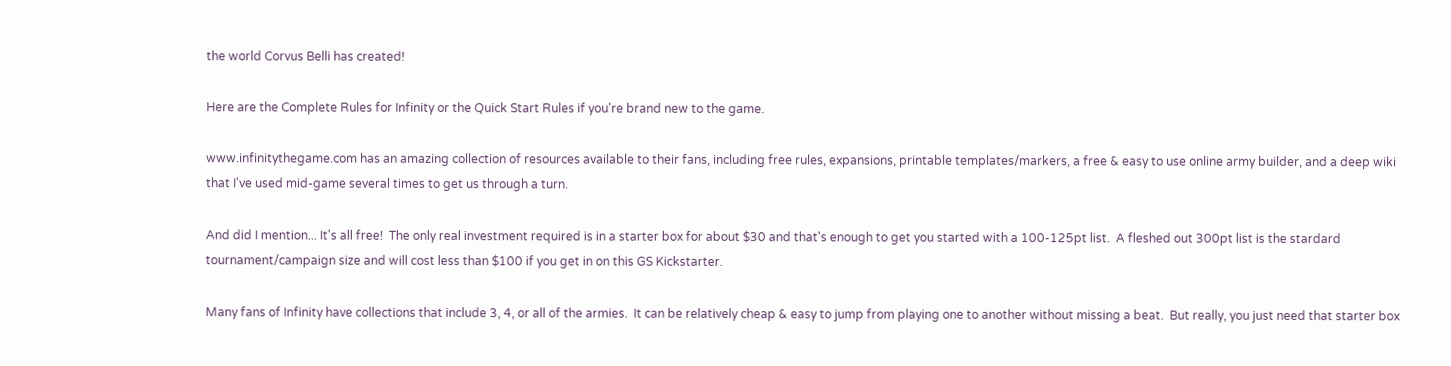the world Corvus Belli has created!

Here are the Complete Rules for Infinity or the Quick Start Rules if you're brand new to the game.

www.infinitythegame.com has an amazing collection of resources available to their fans, including free rules, expansions, printable templates/markers, a free & easy to use online army builder, and a deep wiki that I've used mid-game several times to get us through a turn.

And did I mention... It's all free!  The only real investment required is in a starter box for about $30 and that's enough to get you started with a 100-125pt list.  A fleshed out 300pt list is the stardard tournament/campaign size and will cost less than $100 if you get in on this GS Kickstarter.

Many fans of Infinity have collections that include 3, 4, or all of the armies.  It can be relatively cheap & easy to jump from playing one to another without missing a beat.  But really, you just need that starter box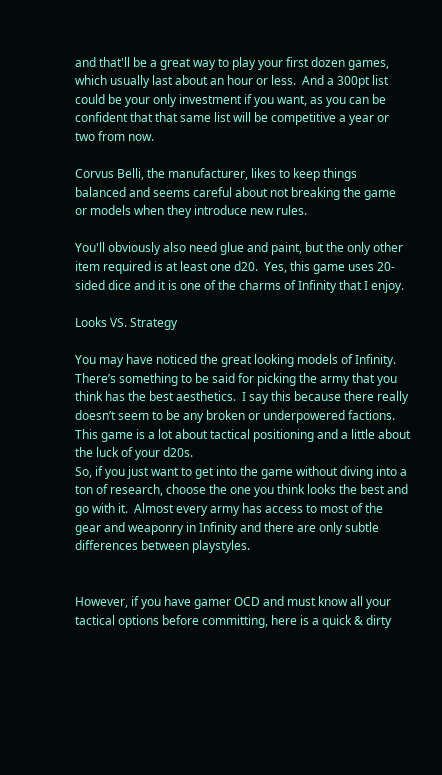and that'll be a great way to play your first dozen games, which usually last about an hour or less.  And a 300pt list could be your only investment if you want, as you can be confident that that same list will be competitive a year or two from now.

Corvus Belli, the manufacturer, likes to keep things balanced and seems careful about not breaking the game or models when they introduce new rules.

You'll obviously also need glue and paint, but the only other item required is at least one d20.  Yes, this game uses 20-sided dice and it is one of the charms of Infinity that I enjoy.

Looks VS. Strategy

You may have noticed the great looking models of Infinity.  There’s something to be said for picking the army that you think has the best aesthetics.  I say this because there really doesn’t seem to be any broken or underpowered factions.  This game is a lot about tactical positioning and a little about the luck of your d20s.
So, if you just want to get into the game without diving into a ton of research, choose the one you think looks the best and go with it.  Almost every army has access to most of the gear and weaponry in Infinity and there are only subtle differences between playstyles.


However, if you have gamer OCD and must know all your tactical options before committing, here is a quick & dirty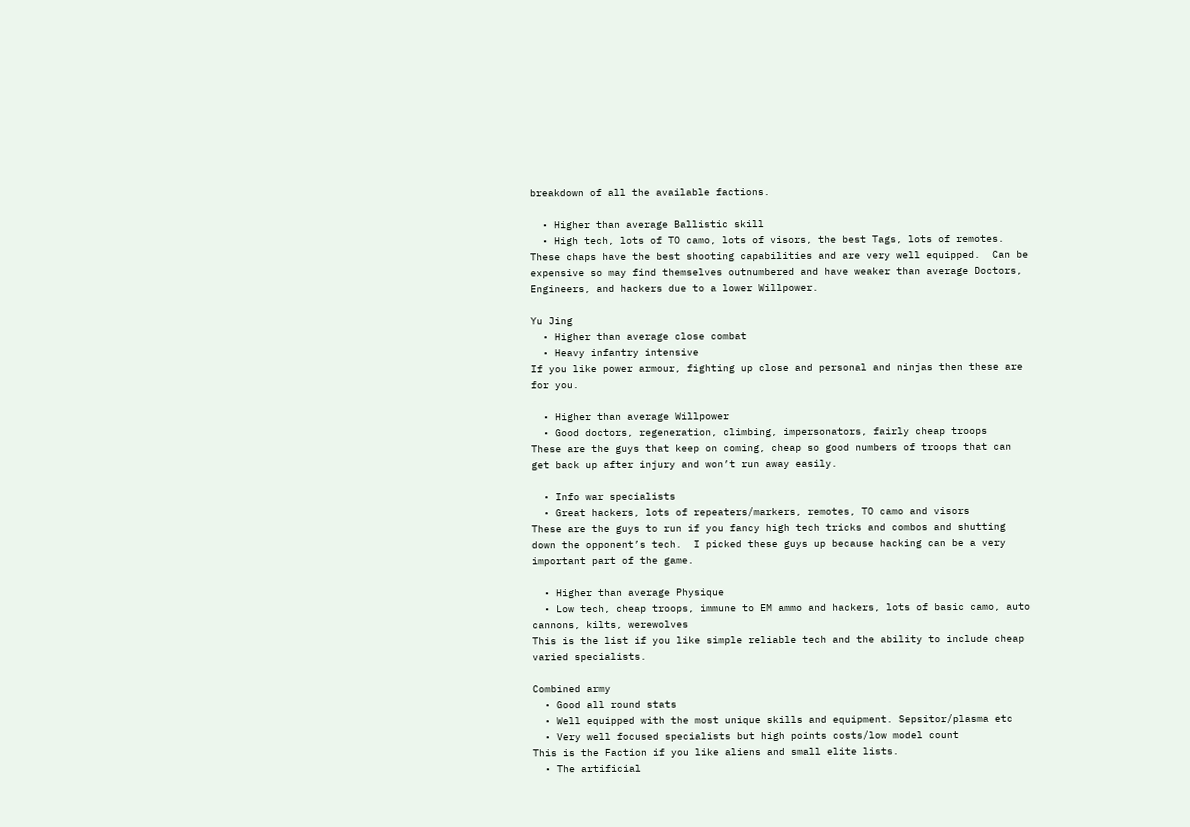breakdown of all the available factions.

  • Higher than average Ballistic skill
  • High tech, lots of TO camo, lots of visors, the best Tags, lots of remotes.
These chaps have the best shooting capabilities and are very well equipped.  Can be expensive so may find themselves outnumbered and have weaker than average Doctors, Engineers, and hackers due to a lower Willpower.

Yu Jing
  • Higher than average close combat
  • Heavy infantry intensive
If you like power armour, fighting up close and personal and ninjas then these are for you.

  • Higher than average Willpower
  • Good doctors, regeneration, climbing, impersonators, fairly cheap troops
These are the guys that keep on coming, cheap so good numbers of troops that can get back up after injury and won’t run away easily.

  • Info war specialists
  • Great hackers, lots of repeaters/markers, remotes, TO camo and visors
These are the guys to run if you fancy high tech tricks and combos and shutting down the opponent’s tech.  I picked these guys up because hacking can be a very important part of the game.

  • Higher than average Physique
  • Low tech, cheap troops, immune to EM ammo and hackers, lots of basic camo, auto cannons, kilts, werewolves
This is the list if you like simple reliable tech and the ability to include cheap varied specialists.

Combined army
  • Good all round stats
  • Well equipped with the most unique skills and equipment. Sepsitor/plasma etc
  • Very well focused specialists but high points costs/low model count
This is the Faction if you like aliens and small elite lists.
  • The artificial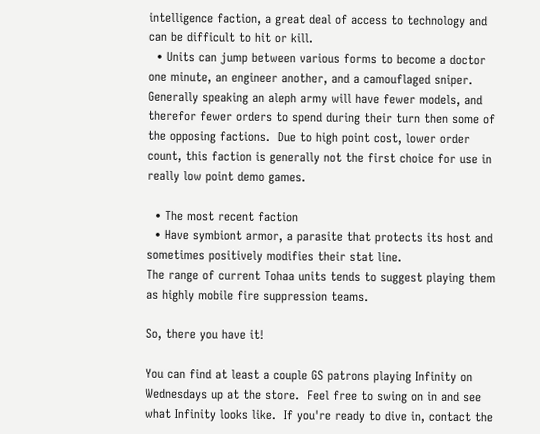intelligence faction, a great deal of access to technology and can be difficult to hit or kill.
  • Units can jump between various forms to become a doctor one minute, an engineer another, and a camouflaged sniper.
Generally speaking an aleph army will have fewer models, and therefor fewer orders to spend during their turn then some of the opposing factions.  Due to high point cost, lower order count, this faction is generally not the first choice for use in really low point demo games.

  • The most recent faction
  • Have symbiont armor, a parasite that protects its host and sometimes positively modifies their stat line.
The range of current Tohaa units tends to suggest playing them as highly mobile fire suppression teams.

So, there you have it!

You can find at least a couple GS patrons playing Infinity on Wednesdays up at the store.  Feel free to swing on in and see what Infinity looks like.  If you're ready to dive in, contact the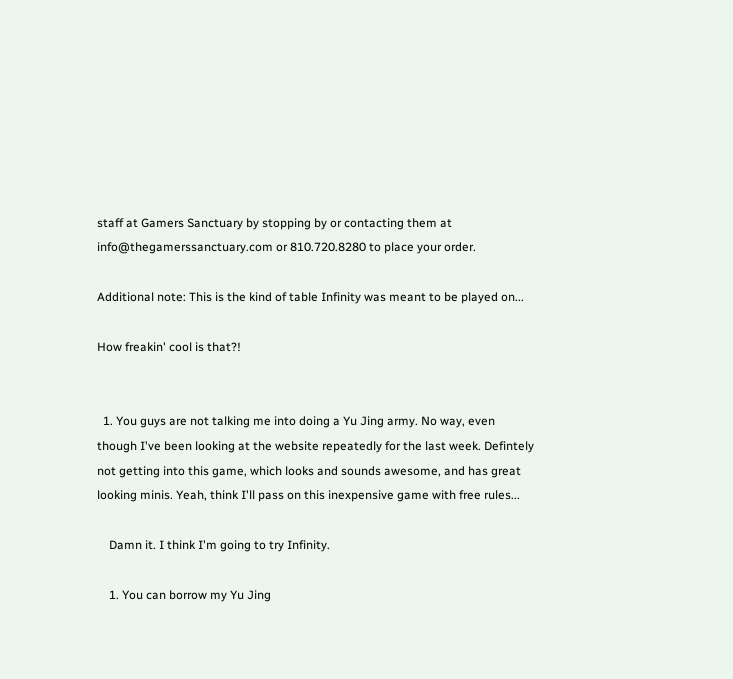staff at Gamers Sanctuary by stopping by or contacting them at info@thegamerssanctuary.com or 810.720.8280 to place your order.

Additional note: This is the kind of table Infinity was meant to be played on...

How freakin' cool is that?!


  1. You guys are not talking me into doing a Yu Jing army. No way, even though I've been looking at the website repeatedly for the last week. Defintely not getting into this game, which looks and sounds awesome, and has great looking minis. Yeah, think I'll pass on this inexpensive game with free rules...

    Damn it. I think I'm going to try Infinity.

    1. You can borrow my Yu Jing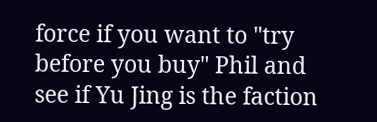force if you want to "try before you buy" Phil and see if Yu Jing is the faction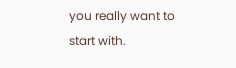you really want to start with.